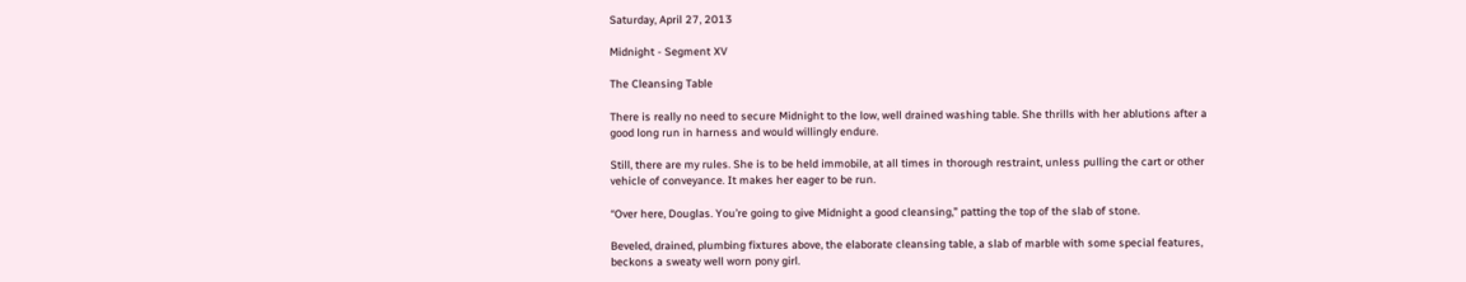Saturday, April 27, 2013

Midnight - Segment XV

The Cleansing Table

There is really no need to secure Midnight to the low, well drained washing table. She thrills with her ablutions after a good long run in harness and would willingly endure.

Still, there are my rules. She is to be held immobile, at all times in thorough restraint, unless pulling the cart or other vehicle of conveyance. It makes her eager to be run.

“Over here, Douglas. You’re going to give Midnight a good cleansing,” patting the top of the slab of stone.

Beveled, drained, plumbing fixtures above, the elaborate cleansing table, a slab of marble with some special features, beckons a sweaty well worn pony girl.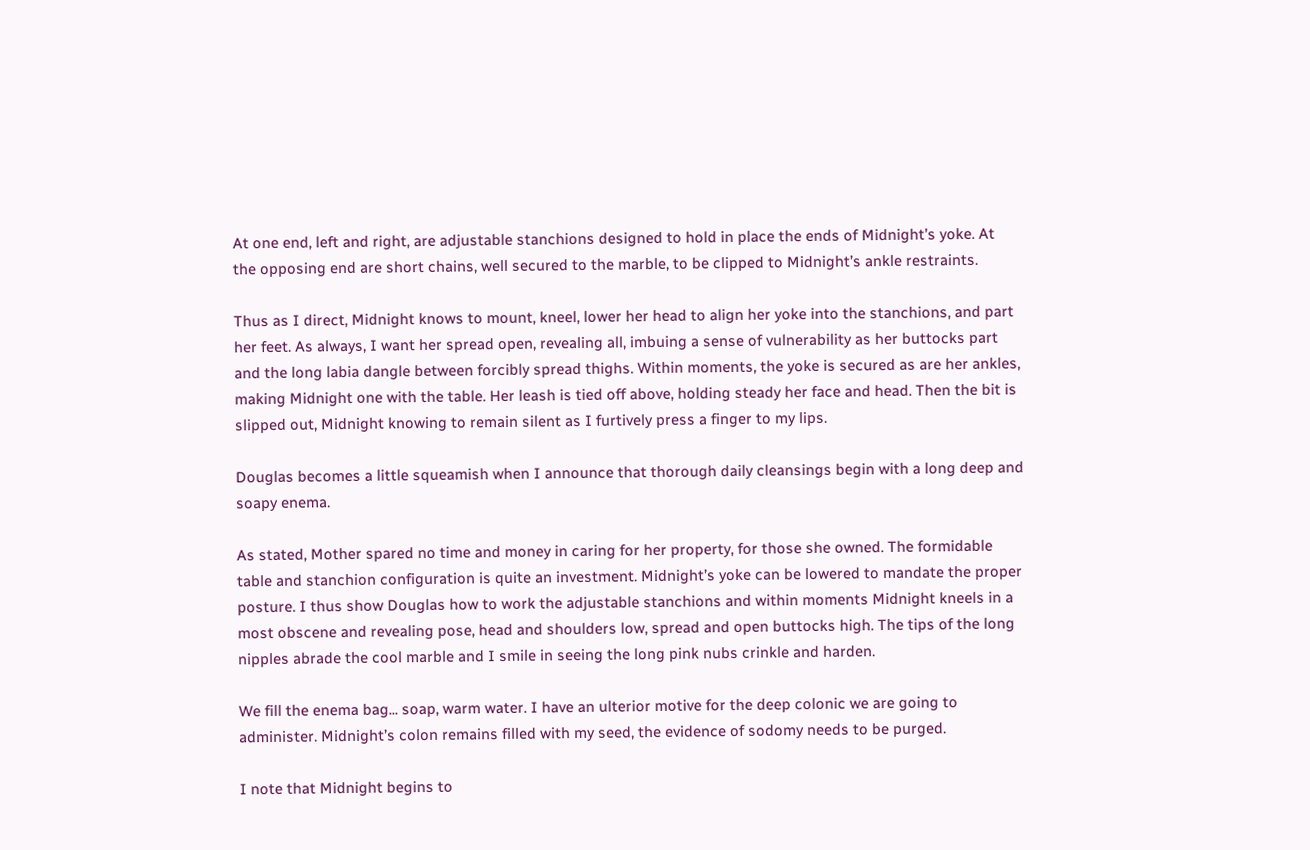At one end, left and right, are adjustable stanchions designed to hold in place the ends of Midnight’s yoke. At the opposing end are short chains, well secured to the marble, to be clipped to Midnight’s ankle restraints.

Thus as I direct, Midnight knows to mount, kneel, lower her head to align her yoke into the stanchions, and part her feet. As always, I want her spread open, revealing all, imbuing a sense of vulnerability as her buttocks part and the long labia dangle between forcibly spread thighs. Within moments, the yoke is secured as are her ankles, making Midnight one with the table. Her leash is tied off above, holding steady her face and head. Then the bit is slipped out, Midnight knowing to remain silent as I furtively press a finger to my lips.

Douglas becomes a little squeamish when I announce that thorough daily cleansings begin with a long deep and soapy enema.

As stated, Mother spared no time and money in caring for her property, for those she owned. The formidable table and stanchion configuration is quite an investment. Midnight’s yoke can be lowered to mandate the proper posture. I thus show Douglas how to work the adjustable stanchions and within moments Midnight kneels in a most obscene and revealing pose, head and shoulders low, spread and open buttocks high. The tips of the long nipples abrade the cool marble and I smile in seeing the long pink nubs crinkle and harden.

We fill the enema bag... soap, warm water. I have an ulterior motive for the deep colonic we are going to administer. Midnight’s colon remains filled with my seed, the evidence of sodomy needs to be purged.

I note that Midnight begins to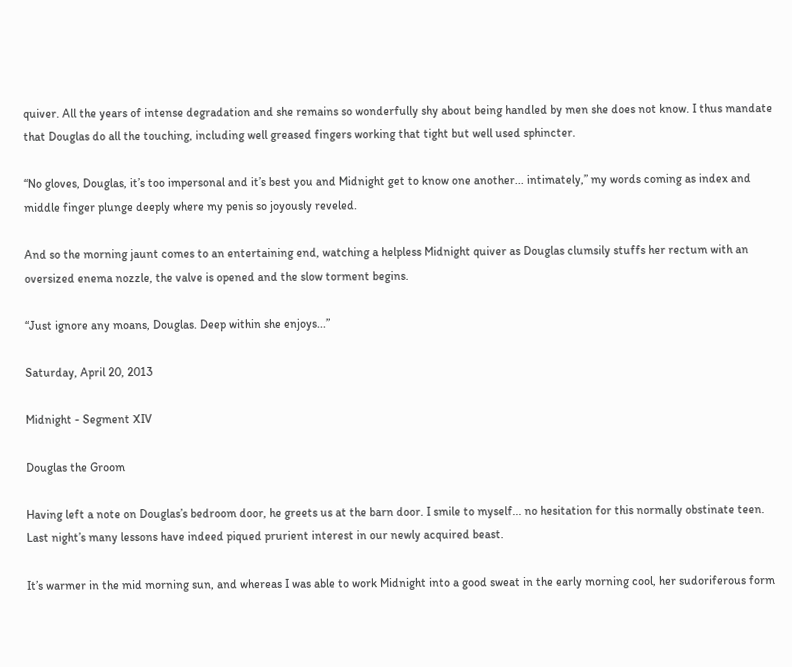quiver. All the years of intense degradation and she remains so wonderfully shy about being handled by men she does not know. I thus mandate that Douglas do all the touching, including well greased fingers working that tight but well used sphincter.

“No gloves, Douglas, it’s too impersonal and it’s best you and Midnight get to know one another... intimately,” my words coming as index and middle finger plunge deeply where my penis so joyously reveled.

And so the morning jaunt comes to an entertaining end, watching a helpless Midnight quiver as Douglas clumsily stuffs her rectum with an oversized enema nozzle, the valve is opened and the slow torment begins.

“Just ignore any moans, Douglas. Deep within she enjoys...”

Saturday, April 20, 2013

Midnight - Segment XIV

Douglas the Groom

Having left a note on Douglas’s bedroom door, he greets us at the barn door. I smile to myself... no hesitation for this normally obstinate teen. Last night’s many lessons have indeed piqued prurient interest in our newly acquired beast.

It’s warmer in the mid morning sun, and whereas I was able to work Midnight into a good sweat in the early morning cool, her sudoriferous form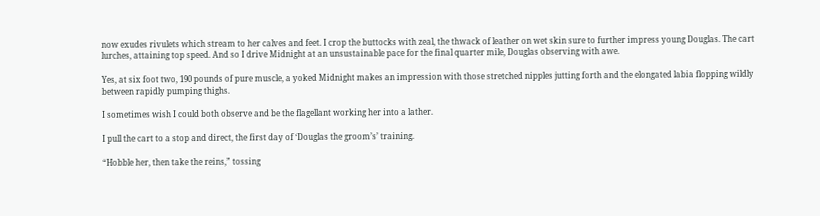now exudes rivulets which stream to her calves and feet. I crop the buttocks with zeal, the thwack of leather on wet skin sure to further impress young Douglas. The cart lurches, attaining top speed. And so I drive Midnight at an unsustainable pace for the final quarter mile, Douglas observing with awe.

Yes, at six foot two, 190 pounds of pure muscle, a yoked Midnight makes an impression with those stretched nipples jutting forth and the elongated labia flopping wildly between rapidly pumping thighs.

I sometimes wish I could both observe and be the flagellant working her into a lather.

I pull the cart to a stop and direct, the first day of ‘Douglas the groom’s’ training.

“Hobble her, then take the reins,” tossing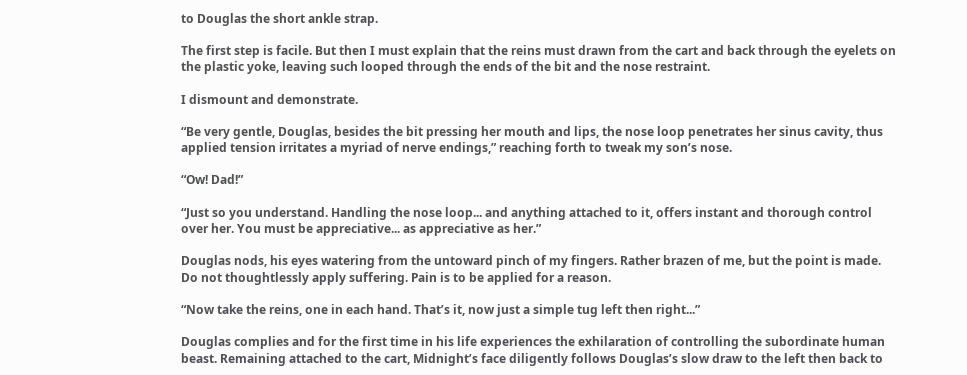to Douglas the short ankle strap.

The first step is facile. But then I must explain that the reins must drawn from the cart and back through the eyelets on the plastic yoke, leaving such looped through the ends of the bit and the nose restraint.

I dismount and demonstrate.

“Be very gentle, Douglas, besides the bit pressing her mouth and lips, the nose loop penetrates her sinus cavity, thus applied tension irritates a myriad of nerve endings,” reaching forth to tweak my son’s nose.

“Ow! Dad!”

“Just so you understand. Handling the nose loop... and anything attached to it, offers instant and thorough control over her. You must be appreciative... as appreciative as her.”

Douglas nods, his eyes watering from the untoward pinch of my fingers. Rather brazen of me, but the point is made. Do not thoughtlessly apply suffering. Pain is to be applied for a reason.

“Now take the reins, one in each hand. That’s it, now just a simple tug left then right...”

Douglas complies and for the first time in his life experiences the exhilaration of controlling the subordinate human beast. Remaining attached to the cart, Midnight’s face diligently follows Douglas’s slow draw to the left then back to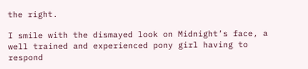the right.

I smile with the dismayed look on Midnight’s face, a well trained and experienced pony girl having to respond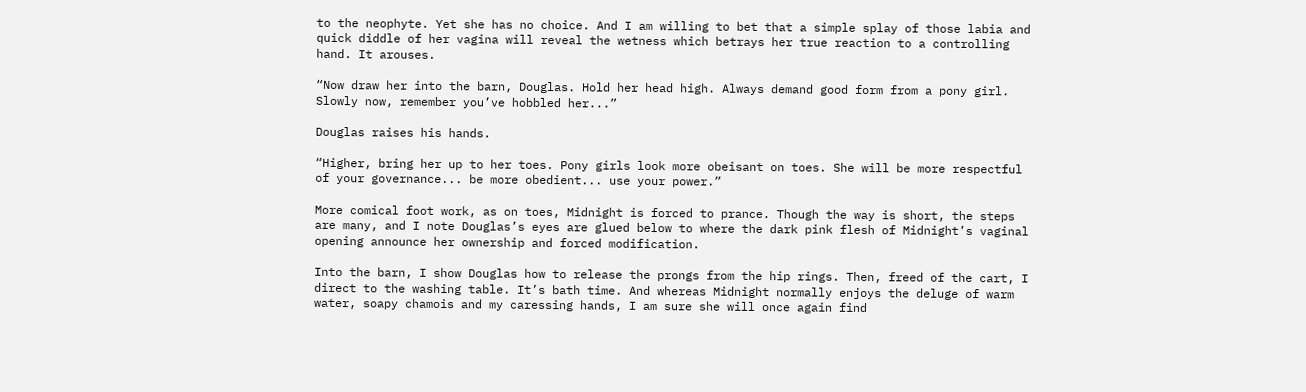to the neophyte. Yet she has no choice. And I am willing to bet that a simple splay of those labia and quick diddle of her vagina will reveal the wetness which betrays her true reaction to a controlling hand. It arouses.

“Now draw her into the barn, Douglas. Hold her head high. Always demand good form from a pony girl. Slowly now, remember you’ve hobbled her...”

Douglas raises his hands.

“Higher, bring her up to her toes. Pony girls look more obeisant on toes. She will be more respectful of your governance... be more obedient... use your power.”

More comical foot work, as on toes, Midnight is forced to prance. Though the way is short, the steps are many, and I note Douglas’s eyes are glued below to where the dark pink flesh of Midnight’s vaginal opening announce her ownership and forced modification.

Into the barn, I show Douglas how to release the prongs from the hip rings. Then, freed of the cart, I direct to the washing table. It’s bath time. And whereas Midnight normally enjoys the deluge of warm water, soapy chamois and my caressing hands, I am sure she will once again find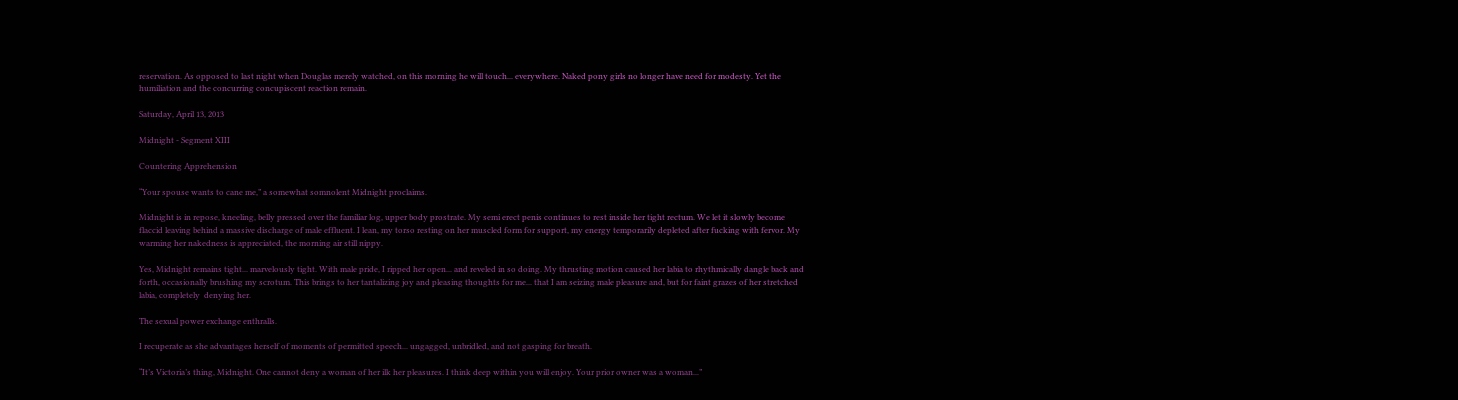reservation. As opposed to last night when Douglas merely watched, on this morning he will touch... everywhere. Naked pony girls no longer have need for modesty. Yet the humiliation and the concurring concupiscent reaction remain.

Saturday, April 13, 2013

Midnight - Segment XIII

Countering Apprehension

“Your spouse wants to cane me,” a somewhat somnolent Midnight proclaims.

Midnight is in repose, kneeling, belly pressed over the familiar log, upper body prostrate. My semi erect penis continues to rest inside her tight rectum. We let it slowly become flaccid leaving behind a massive discharge of male effluent. I lean, my torso resting on her muscled form for support, my energy temporarily depleted after fucking with fervor. My warming her nakedness is appreciated, the morning air still nippy.

Yes, Midnight remains tight... marvelously tight. With male pride, I ripped her open... and reveled in so doing. My thrusting motion caused her labia to rhythmically dangle back and forth, occasionally brushing my scrotum. This brings to her tantalizing joy and pleasing thoughts for me... that I am seizing male pleasure and, but for faint grazes of her stretched labia, completely  denying her.

The sexual power exchange enthralls.

I recuperate as she advantages herself of moments of permitted speech... ungagged, unbridled, and not gasping for breath.

“It’s Victoria’s thing, Midnight. One cannot deny a woman of her ilk her pleasures. I think deep within you will enjoy. Your prior owner was a woman...”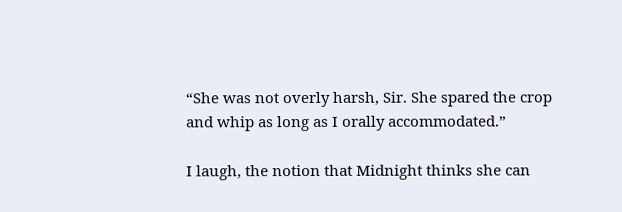“She was not overly harsh, Sir. She spared the crop and whip as long as I orally accommodated.”

I laugh, the notion that Midnight thinks she can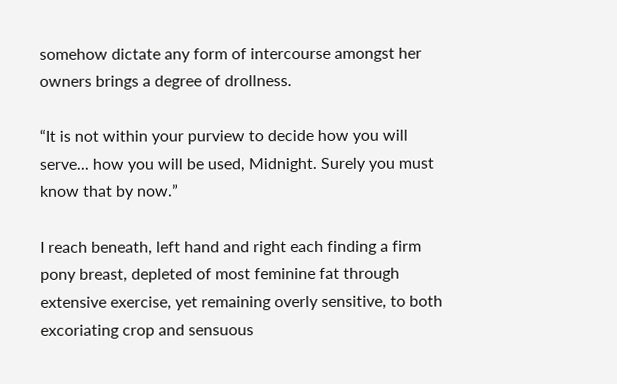somehow dictate any form of intercourse amongst her owners brings a degree of drollness.

“It is not within your purview to decide how you will serve... how you will be used, Midnight. Surely you must know that by now.”

I reach beneath, left hand and right each finding a firm pony breast, depleted of most feminine fat through extensive exercise, yet remaining overly sensitive, to both excoriating crop and sensuous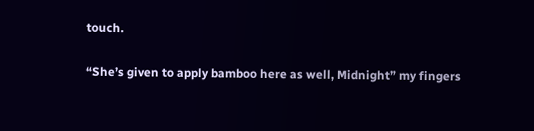touch.

“She’s given to apply bamboo here as well, Midnight” my fingers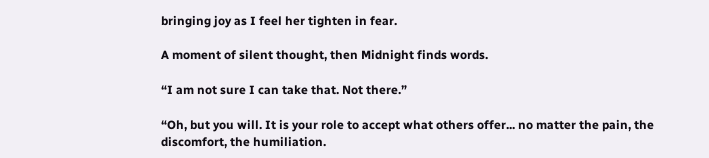bringing joy as I feel her tighten in fear.

A moment of silent thought, then Midnight finds words.

“I am not sure I can take that. Not there.”

“Oh, but you will. It is your role to accept what others offer... no matter the pain, the discomfort, the humiliation.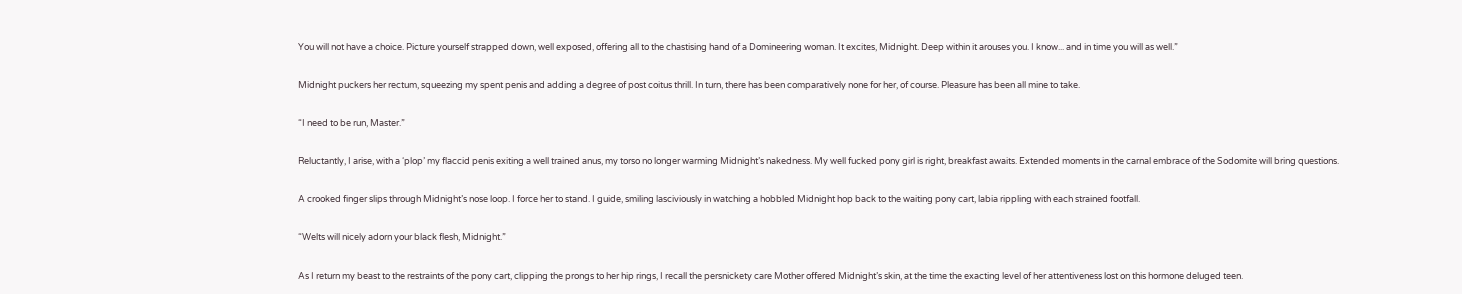You will not have a choice. Picture yourself strapped down, well exposed, offering all to the chastising hand of a Domineering woman. It excites, Midnight. Deep within it arouses you. I know... and in time you will as well.”

Midnight puckers her rectum, squeezing my spent penis and adding a degree of post coitus thrill. In turn, there has been comparatively none for her, of course. Pleasure has been all mine to take.

“I need to be run, Master.”

Reluctantly, I arise, with a ‘plop’ my flaccid penis exiting a well trained anus, my torso no longer warming Midnight’s nakedness. My well fucked pony girl is right, breakfast awaits. Extended moments in the carnal embrace of the Sodomite will bring questions.

A crooked finger slips through Midnight’s nose loop. I force her to stand. I guide, smiling lasciviously in watching a hobbled Midnight hop back to the waiting pony cart, labia rippling with each strained footfall.

“Welts will nicely adorn your black flesh, Midnight.”

As I return my beast to the restraints of the pony cart, clipping the prongs to her hip rings, I recall the persnickety care Mother offered Midnight’s skin, at the time the exacting level of her attentiveness lost on this hormone deluged teen.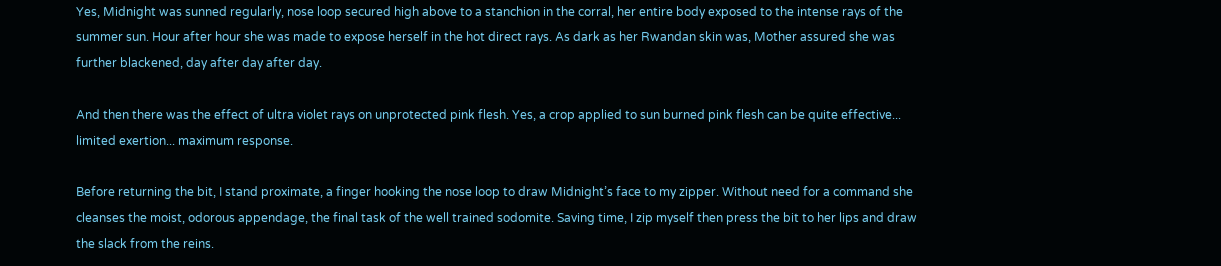Yes, Midnight was sunned regularly, nose loop secured high above to a stanchion in the corral, her entire body exposed to the intense rays of the summer sun. Hour after hour she was made to expose herself in the hot direct rays. As dark as her Rwandan skin was, Mother assured she was further blackened, day after day after day.

And then there was the effect of ultra violet rays on unprotected pink flesh. Yes, a crop applied to sun burned pink flesh can be quite effective... limited exertion... maximum response.

Before returning the bit, I stand proximate, a finger hooking the nose loop to draw Midnight’s face to my zipper. Without need for a command she cleanses the moist, odorous appendage, the final task of the well trained sodomite. Saving time, I zip myself then press the bit to her lips and draw the slack from the reins.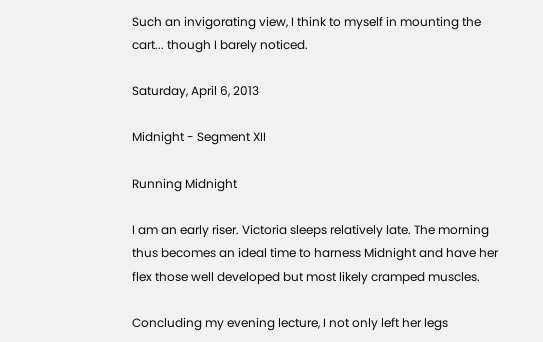Such an invigorating view, I think to myself in mounting the cart... though I barely noticed.

Saturday, April 6, 2013

Midnight - Segment XII

Running Midnight

I am an early riser. Victoria sleeps relatively late. The morning thus becomes an ideal time to harness Midnight and have her flex those well developed but most likely cramped muscles.

Concluding my evening lecture, I not only left her legs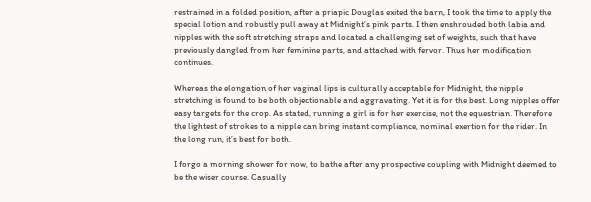restrained in a folded position, after a priapic Douglas exited the barn, I took the time to apply the special lotion and robustly pull away at Midnight’s pink parts. I then enshrouded both labia and nipples with the soft stretching straps and located a challenging set of weights, such that have previously dangled from her feminine parts, and attached with fervor. Thus her modification continues.

Whereas the elongation of her vaginal lips is culturally acceptable for Midnight, the nipple stretching is found to be both objectionable and aggravating. Yet it is for the best. Long nipples offer easy targets for the crop. As stated, running a girl is for her exercise, not the equestrian. Therefore the lightest of strokes to a nipple can bring instant compliance, nominal exertion for the rider. In the long run, it’s best for both.

I forgo a morning shower for now, to bathe after any prospective coupling with Midnight deemed to be the wiser course. Casually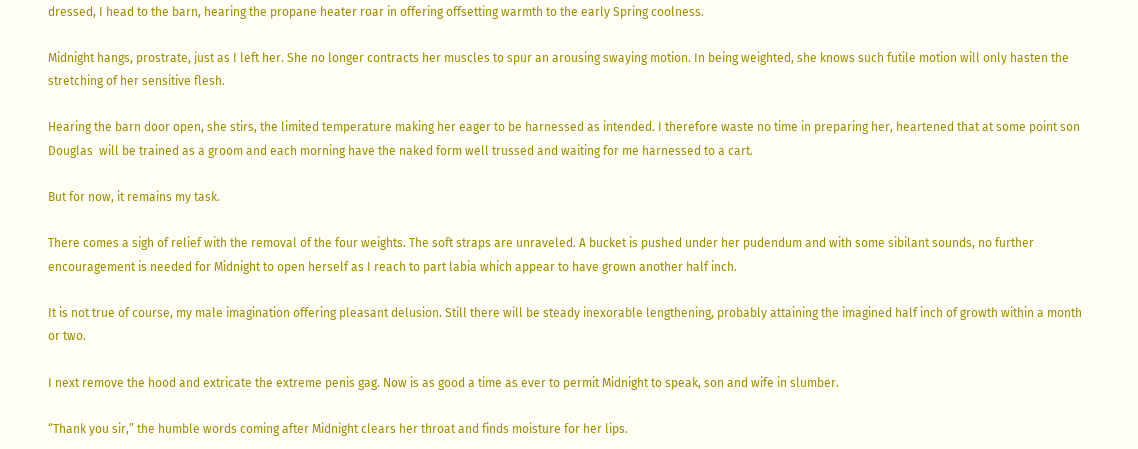dressed, I head to the barn, hearing the propane heater roar in offering offsetting warmth to the early Spring coolness.

Midnight hangs, prostrate, just as I left her. She no longer contracts her muscles to spur an arousing swaying motion. In being weighted, she knows such futile motion will only hasten the stretching of her sensitive flesh.

Hearing the barn door open, she stirs, the limited temperature making her eager to be harnessed as intended. I therefore waste no time in preparing her, heartened that at some point son Douglas  will be trained as a groom and each morning have the naked form well trussed and waiting for me harnessed to a cart.

But for now, it remains my task.

There comes a sigh of relief with the removal of the four weights. The soft straps are unraveled. A bucket is pushed under her pudendum and with some sibilant sounds, no further encouragement is needed for Midnight to open herself as I reach to part labia which appear to have grown another half inch.

It is not true of course, my male imagination offering pleasant delusion. Still there will be steady inexorable lengthening, probably attaining the imagined half inch of growth within a month or two.

I next remove the hood and extricate the extreme penis gag. Now is as good a time as ever to permit Midnight to speak, son and wife in slumber.

“Thank you sir,” the humble words coming after Midnight clears her throat and finds moisture for her lips.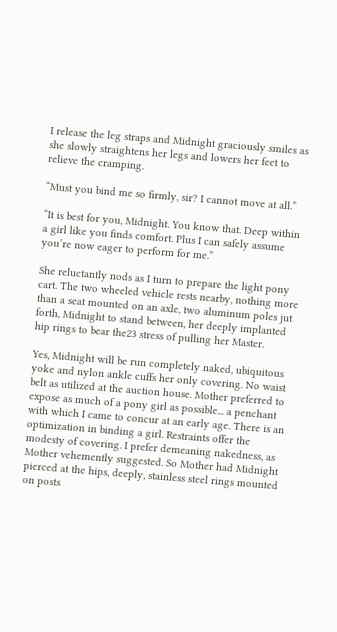I release the leg straps and Midnight graciously smiles as she slowly straightens her legs and lowers her feet to relieve the cramping.

“Must you bind me so firmly, sir? I cannot move at all.”

“It is best for you, Midnight. You know that. Deep within a girl like you finds comfort. Plus I can safely assume you’re now eager to perform for me.”

She reluctantly nods as I turn to prepare the light pony cart. The two wheeled vehicle rests nearby, nothing more than a seat mounted on an axle, two aluminum poles jut forth, Midnight to stand between, her deeply implanted hip rings to bear the23 stress of pulling her Master.

Yes, Midnight will be run completely naked, ubiquitous yoke and nylon ankle cuffs her only covering. No waist belt as utilized at the auction house. Mother preferred to expose as much of a pony girl as possible... a penchant with which I came to concur at an early age. There is an optimization in binding a girl. Restraints offer the modesty of covering. I prefer demeaning nakedness, as Mother vehemently suggested. So Mother had Midnight pierced at the hips, deeply, stainless steel rings mounted on posts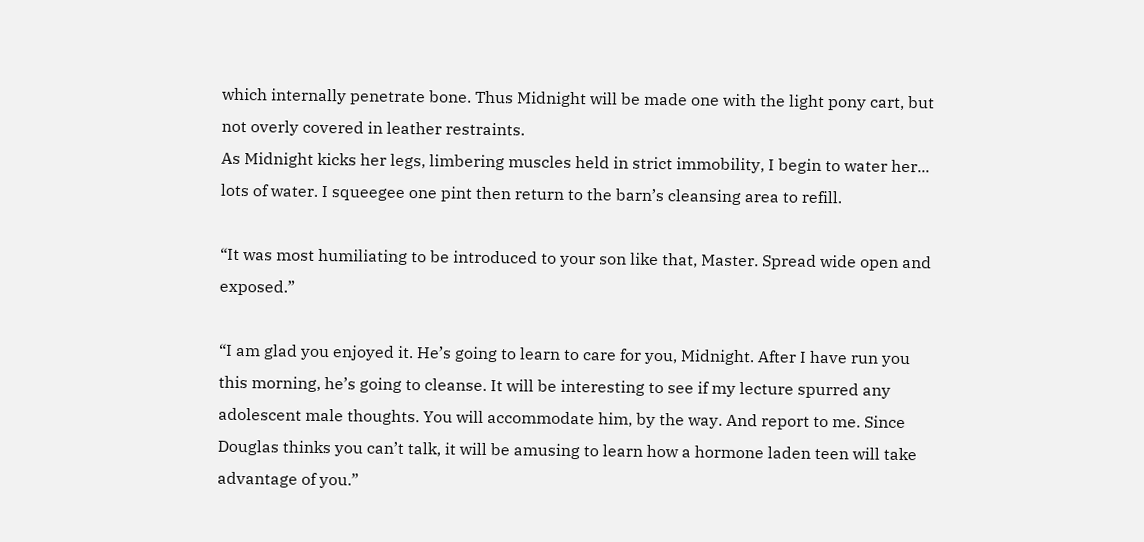which internally penetrate bone. Thus Midnight will be made one with the light pony cart, but not overly covered in leather restraints.
As Midnight kicks her legs, limbering muscles held in strict immobility, I begin to water her... lots of water. I squeegee one pint then return to the barn’s cleansing area to refill.

“It was most humiliating to be introduced to your son like that, Master. Spread wide open and exposed.”

“I am glad you enjoyed it. He’s going to learn to care for you, Midnight. After I have run you this morning, he’s going to cleanse. It will be interesting to see if my lecture spurred any adolescent male thoughts. You will accommodate him, by the way. And report to me. Since Douglas thinks you can’t talk, it will be amusing to learn how a hormone laden teen will take advantage of you.”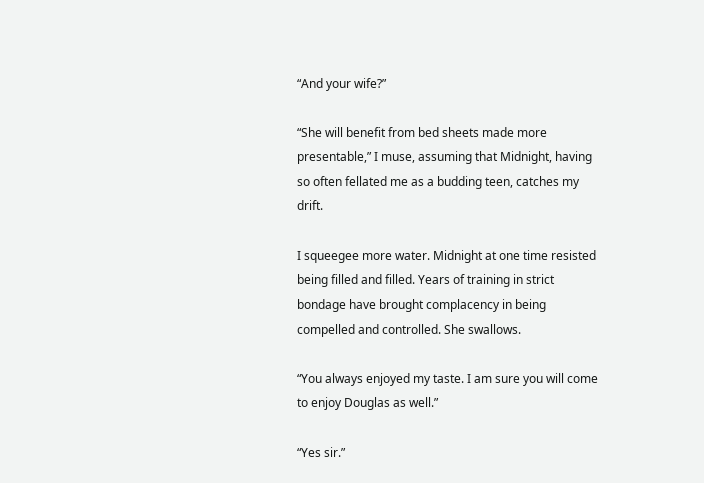“And your wife?”

“She will benefit from bed sheets made more presentable,” I muse, assuming that Midnight, having so often fellated me as a budding teen, catches my drift.

I squeegee more water. Midnight at one time resisted being filled and filled. Years of training in strict bondage have brought complacency in being compelled and controlled. She swallows.

“You always enjoyed my taste. I am sure you will come to enjoy Douglas as well.”

“Yes sir.”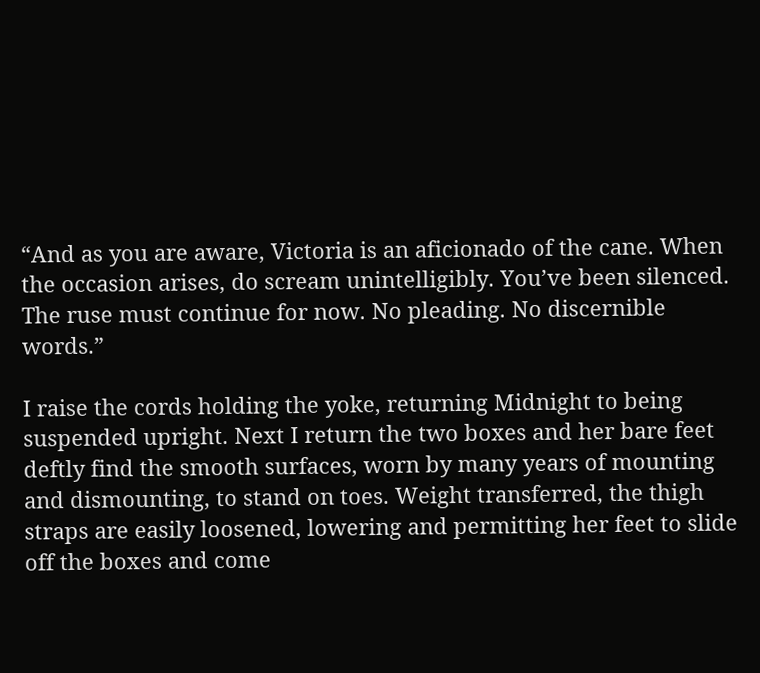“And as you are aware, Victoria is an aficionado of the cane. When the occasion arises, do scream unintelligibly. You’ve been silenced. The ruse must continue for now. No pleading. No discernible words.”

I raise the cords holding the yoke, returning Midnight to being suspended upright. Next I return the two boxes and her bare feet deftly find the smooth surfaces, worn by many years of mounting and dismounting, to stand on toes. Weight transferred, the thigh straps are easily loosened, lowering and permitting her feet to slide off the boxes and come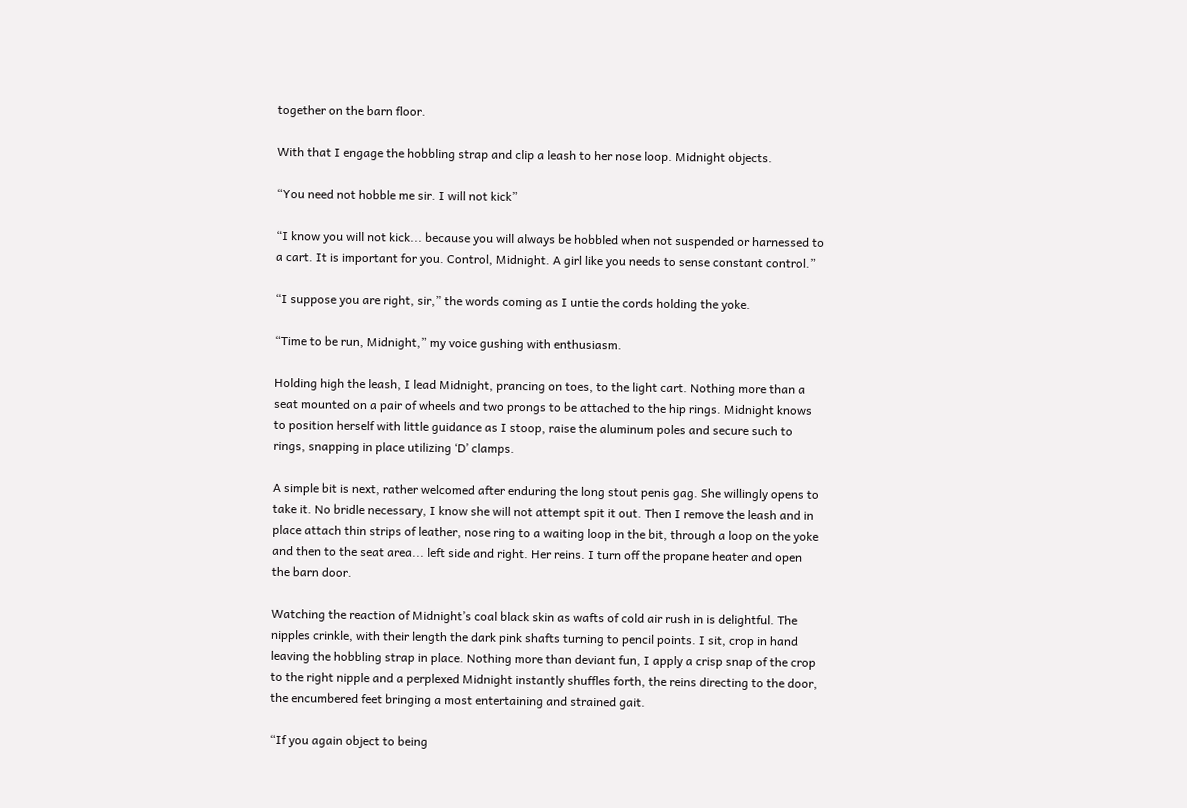together on the barn floor.

With that I engage the hobbling strap and clip a leash to her nose loop. Midnight objects.

“You need not hobble me sir. I will not kick”

“I know you will not kick... because you will always be hobbled when not suspended or harnessed to a cart. It is important for you. Control, Midnight. A girl like you needs to sense constant control.”

“I suppose you are right, sir,” the words coming as I untie the cords holding the yoke.

“Time to be run, Midnight,” my voice gushing with enthusiasm.

Holding high the leash, I lead Midnight, prancing on toes, to the light cart. Nothing more than a seat mounted on a pair of wheels and two prongs to be attached to the hip rings. Midnight knows to position herself with little guidance as I stoop, raise the aluminum poles and secure such to rings, snapping in place utilizing ‘D’ clamps.

A simple bit is next, rather welcomed after enduring the long stout penis gag. She willingly opens to take it. No bridle necessary, I know she will not attempt spit it out. Then I remove the leash and in place attach thin strips of leather, nose ring to a waiting loop in the bit, through a loop on the yoke and then to the seat area... left side and right. Her reins. I turn off the propane heater and open the barn door.

Watching the reaction of Midnight’s coal black skin as wafts of cold air rush in is delightful. The nipples crinkle, with their length the dark pink shafts turning to pencil points. I sit, crop in hand leaving the hobbling strap in place. Nothing more than deviant fun, I apply a crisp snap of the crop to the right nipple and a perplexed Midnight instantly shuffles forth, the reins directing to the door, the encumbered feet bringing a most entertaining and strained gait.

“If you again object to being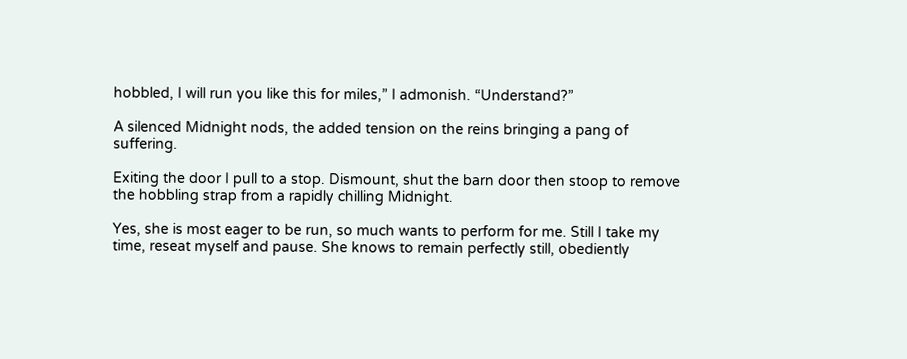hobbled, I will run you like this for miles,” I admonish. “Understand?”

A silenced Midnight nods, the added tension on the reins bringing a pang of suffering.

Exiting the door I pull to a stop. Dismount, shut the barn door then stoop to remove the hobbling strap from a rapidly chilling Midnight.

Yes, she is most eager to be run, so much wants to perform for me. Still I take my time, reseat myself and pause. She knows to remain perfectly still, obediently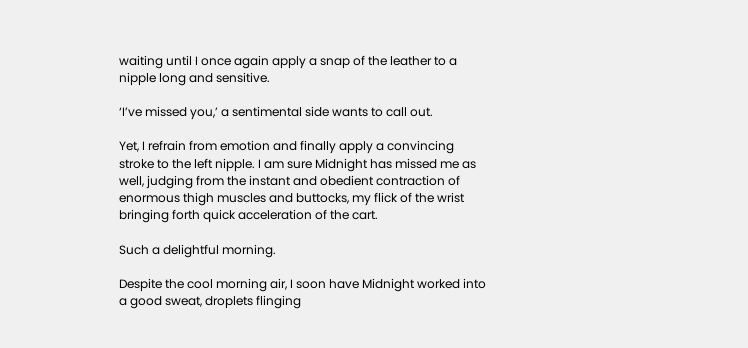waiting until I once again apply a snap of the leather to a nipple long and sensitive.

‘I’ve missed you,’ a sentimental side wants to call out.

Yet, I refrain from emotion and finally apply a convincing stroke to the left nipple. I am sure Midnight has missed me as well, judging from the instant and obedient contraction of enormous thigh muscles and buttocks, my flick of the wrist bringing forth quick acceleration of the cart.

Such a delightful morning.

Despite the cool morning air, I soon have Midnight worked into a good sweat, droplets flinging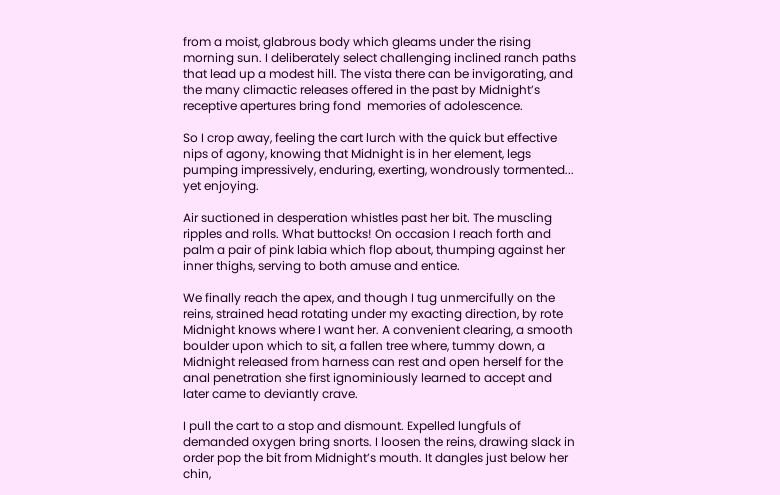from a moist, glabrous body which gleams under the rising morning sun. I deliberately select challenging inclined ranch paths that lead up a modest hill. The vista there can be invigorating, and the many climactic releases offered in the past by Midnight’s receptive apertures bring fond  memories of adolescence.

So I crop away, feeling the cart lurch with the quick but effective nips of agony, knowing that Midnight is in her element, legs pumping impressively, enduring, exerting, wondrously tormented... yet enjoying.

Air suctioned in desperation whistles past her bit. The muscling ripples and rolls. What buttocks! On occasion I reach forth and palm a pair of pink labia which flop about, thumping against her inner thighs, serving to both amuse and entice.

We finally reach the apex, and though I tug unmercifully on the reins, strained head rotating under my exacting direction, by rote Midnight knows where I want her. A convenient clearing, a smooth boulder upon which to sit, a fallen tree where, tummy down, a Midnight released from harness can rest and open herself for the anal penetration she first ignominiously learned to accept and later came to deviantly crave.

I pull the cart to a stop and dismount. Expelled lungfuls of demanded oxygen bring snorts. I loosen the reins, drawing slack in order pop the bit from Midnight’s mouth. It dangles just below her chin,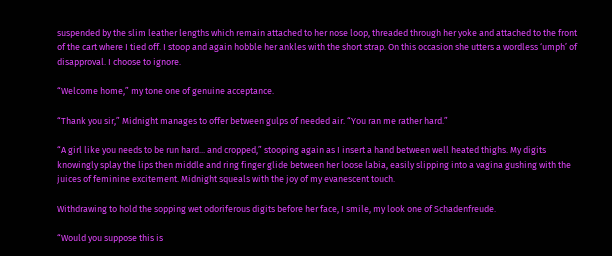suspended by the slim leather lengths which remain attached to her nose loop, threaded through her yoke and attached to the front of the cart where I tied off. I stoop and again hobble her ankles with the short strap. On this occasion she utters a wordless ‘umph’ of disapproval. I choose to ignore.

“Welcome home,” my tone one of genuine acceptance.

“Thank you sir,” Midnight manages to offer between gulps of needed air. “You ran me rather hard.”

“A girl like you needs to be run hard... and cropped,” stooping again as I insert a hand between well heated thighs. My digits knowingly splay the lips then middle and ring finger glide between her loose labia, easily slipping into a vagina gushing with the juices of feminine excitement. Midnight squeals with the joy of my evanescent touch.

Withdrawing to hold the sopping wet odoriferous digits before her face, I smile, my look one of Schadenfreude.

“Would you suppose this is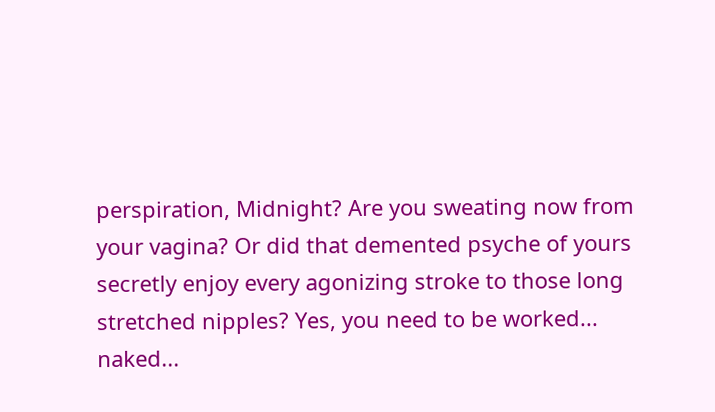perspiration, Midnight? Are you sweating now from your vagina? Or did that demented psyche of yours secretly enjoy every agonizing stroke to those long stretched nipples? Yes, you need to be worked... naked...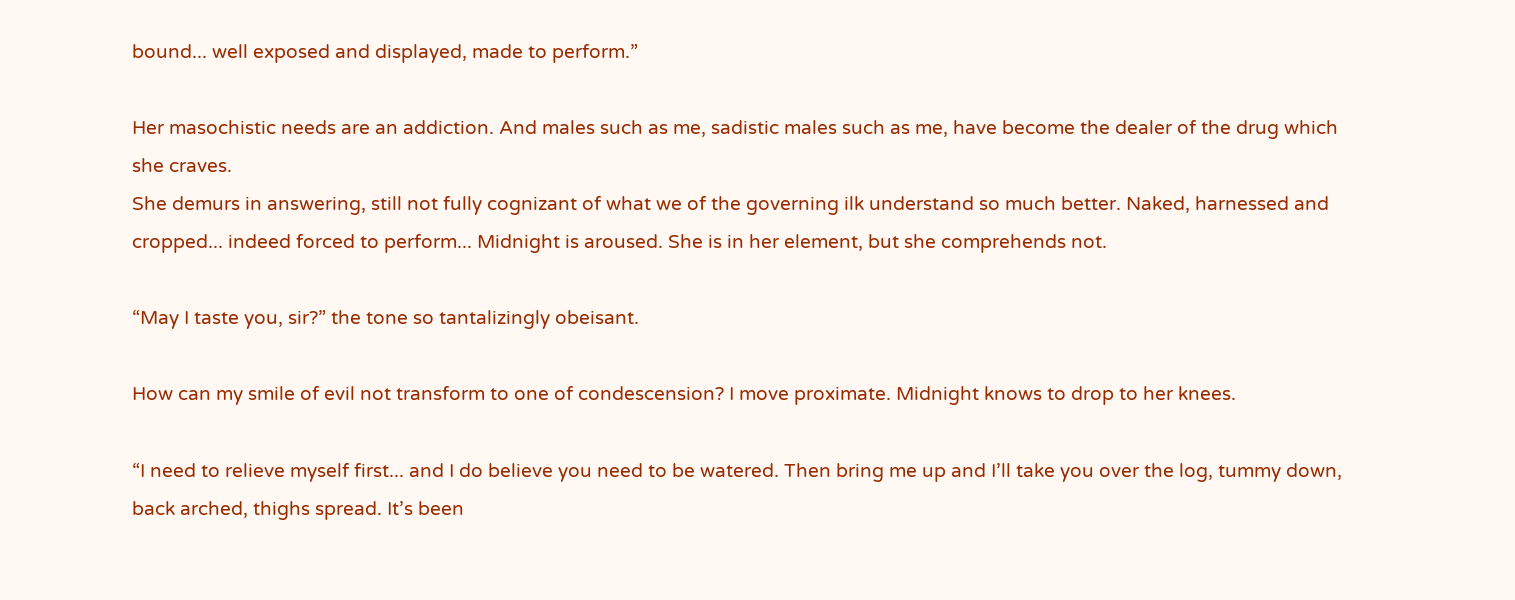bound... well exposed and displayed, made to perform.”

Her masochistic needs are an addiction. And males such as me, sadistic males such as me, have become the dealer of the drug which she craves.
She demurs in answering, still not fully cognizant of what we of the governing ilk understand so much better. Naked, harnessed and cropped... indeed forced to perform... Midnight is aroused. She is in her element, but she comprehends not.

“May I taste you, sir?” the tone so tantalizingly obeisant.

How can my smile of evil not transform to one of condescension? I move proximate. Midnight knows to drop to her knees.

“I need to relieve myself first... and I do believe you need to be watered. Then bring me up and I’ll take you over the log, tummy down, back arched, thighs spread. It’s been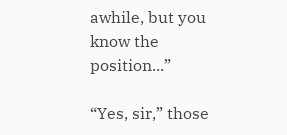awhile, but you know the position...”

“Yes, sir,” those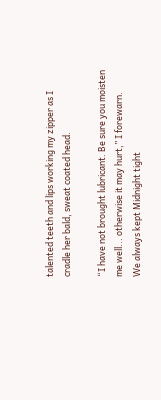talented teeth and lips working my zipper as I cradle her bald, sweat coated head.

“I have not brought lubricant. Be sure you moisten me well... otherwise it may hurt,” I forewarn.
We always kept Midnight tight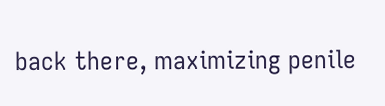back there, maximizing penile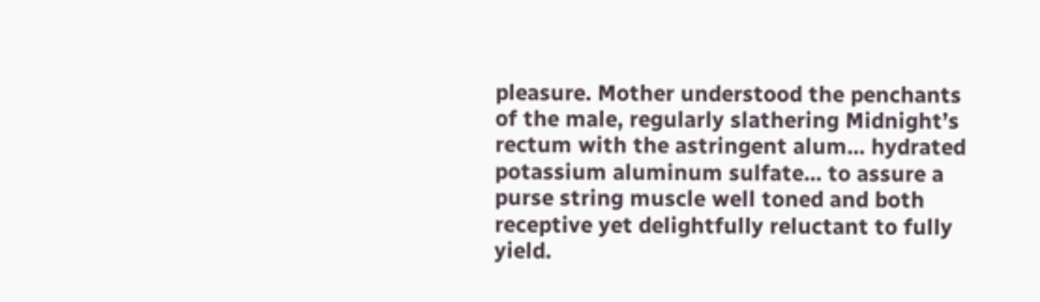pleasure. Mother understood the penchants of the male, regularly slathering Midnight’s rectum with the astringent alum... hydrated potassium aluminum sulfate... to assure a purse string muscle well toned and both receptive yet delightfully reluctant to fully yield.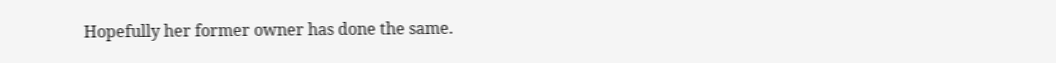Hopefully her former owner has done the same.